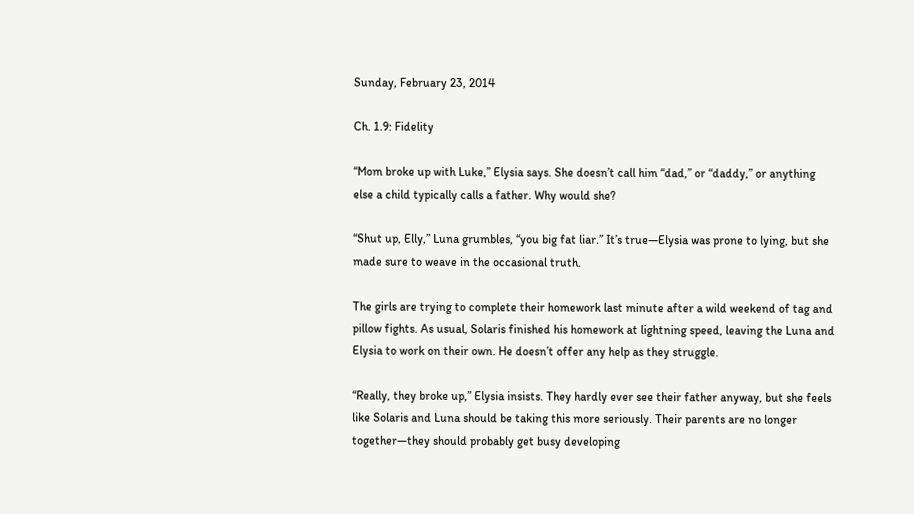Sunday, February 23, 2014

Ch. 1.9: Fidelity

“Mom broke up with Luke,” Elysia says. She doesn’t call him “dad,” or “daddy,” or anything else a child typically calls a father. Why would she?

“Shut up, Elly,” Luna grumbles, “you big fat liar.” It’s true—Elysia was prone to lying, but she made sure to weave in the occasional truth.

The girls are trying to complete their homework last minute after a wild weekend of tag and pillow fights. As usual, Solaris finished his homework at lightning speed, leaving the Luna and Elysia to work on their own. He doesn’t offer any help as they struggle.

“Really, they broke up,” Elysia insists. They hardly ever see their father anyway, but she feels like Solaris and Luna should be taking this more seriously. Their parents are no longer together—they should probably get busy developing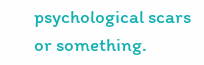psychological scars or something.